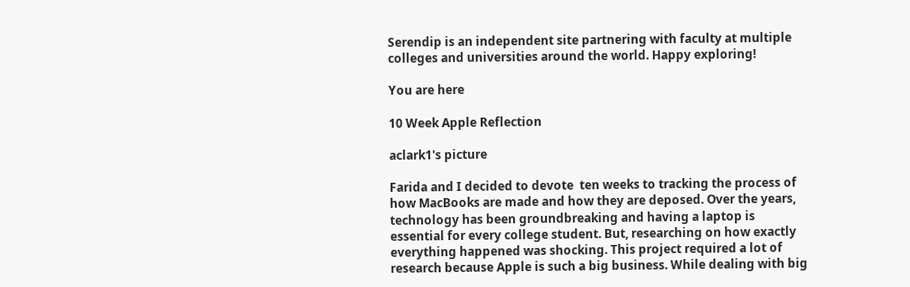Serendip is an independent site partnering with faculty at multiple colleges and universities around the world. Happy exploring!

You are here

10 Week Apple Reflection

aclark1's picture

Farida and I decided to devote  ten weeks to tracking the process of how MacBooks are made and how they are deposed. Over the years, technology has been groundbreaking and having a laptop is essential for every college student. But, researching on how exactly everything happened was shocking. This project required a lot of research because Apple is such a big business. While dealing with big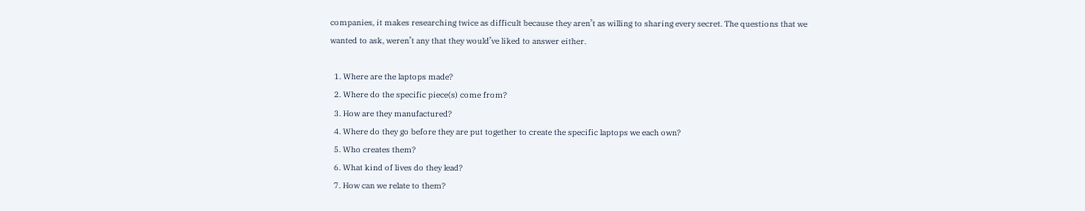companies, it makes researching twice as difficult because they aren’t as willing to sharing every secret. The questions that we wanted to ask, weren’t any that they would’ve liked to answer either.

  1. Where are the laptops made?
  2. Where do the specific piece(s) come from?
  3. How are they manufactured?
  4. Where do they go before they are put together to create the specific laptops we each own?
  5. Who creates them?
  6. What kind of lives do they lead?
  7. How can we relate to them?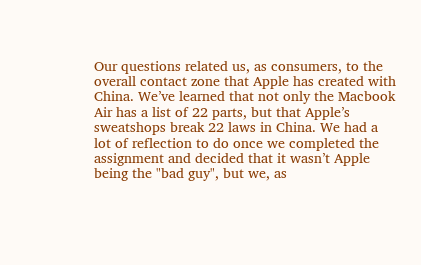Our questions related us, as consumers, to the overall contact zone that Apple has created with China. We’ve learned that not only the Macbook Air has a list of 22 parts, but that Apple’s sweatshops break 22 laws in China. We had a lot of reflection to do once we completed the assignment and decided that it wasn’t Apple being the "bad guy", but we, as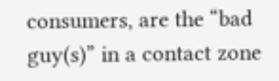consumers, are the “bad guy(s)” in a contact zone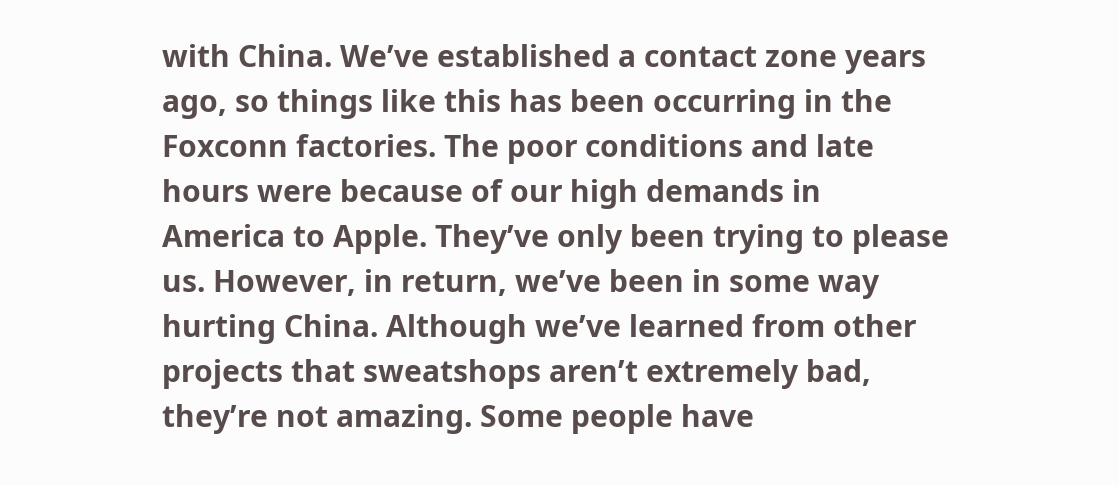with China. We’ve established a contact zone years ago, so things like this has been occurring in the Foxconn factories. The poor conditions and late hours were because of our high demands in America to Apple. They’ve only been trying to please us. However, in return, we’ve been in some way hurting China. Although we’ve learned from other projects that sweatshops aren’t extremely bad, they’re not amazing. Some people have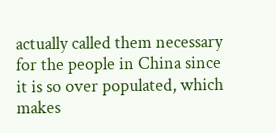actually called them necessary for the people in China since it is so over populated, which makes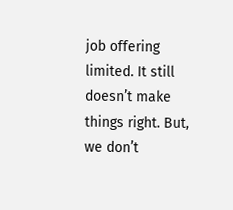job offering limited. It still doesn’t make things right. But, we don’t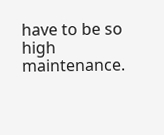have to be so high maintenance.